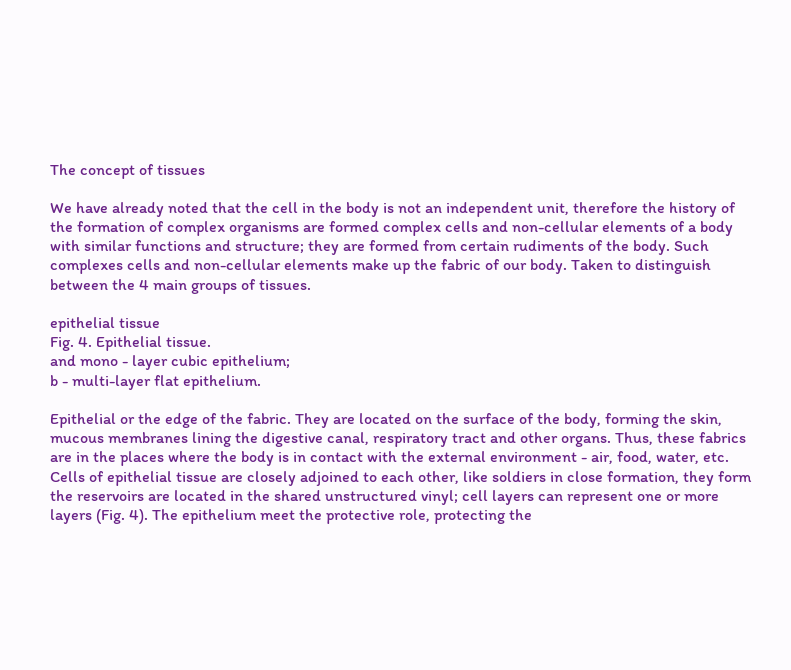The concept of tissues

We have already noted that the cell in the body is not an independent unit, therefore the history of the formation of complex organisms are formed complex cells and non-cellular elements of a body with similar functions and structure; they are formed from certain rudiments of the body. Such complexes cells and non-cellular elements make up the fabric of our body. Taken to distinguish between the 4 main groups of tissues.

epithelial tissue
Fig. 4. Epithelial tissue.
and mono - layer cubic epithelium;
b - multi-layer flat epithelium.

Epithelial or the edge of the fabric. They are located on the surface of the body, forming the skin, mucous membranes lining the digestive canal, respiratory tract and other organs. Thus, these fabrics are in the places where the body is in contact with the external environment - air, food, water, etc. Cells of epithelial tissue are closely adjoined to each other, like soldiers in close formation, they form the reservoirs are located in the shared unstructured vinyl; cell layers can represent one or more layers (Fig. 4). The epithelium meet the protective role, protecting the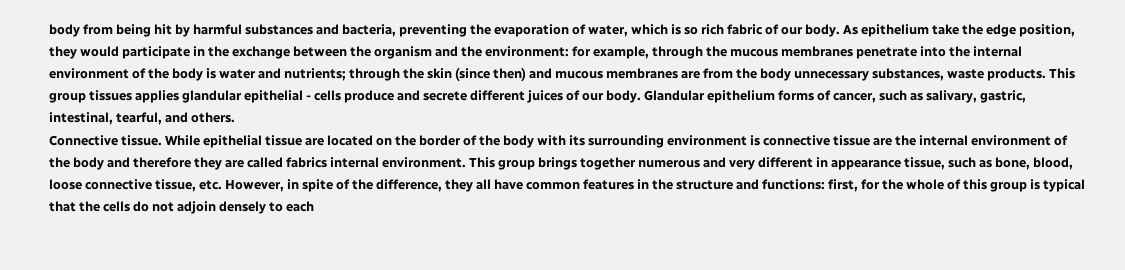body from being hit by harmful substances and bacteria, preventing the evaporation of water, which is so rich fabric of our body. As epithelium take the edge position, they would participate in the exchange between the organism and the environment: for example, through the mucous membranes penetrate into the internal environment of the body is water and nutrients; through the skin (since then) and mucous membranes are from the body unnecessary substances, waste products. This group tissues applies glandular epithelial - cells produce and secrete different juices of our body. Glandular epithelium forms of cancer, such as salivary, gastric, intestinal, tearful, and others.
Connective tissue. While epithelial tissue are located on the border of the body with its surrounding environment is connective tissue are the internal environment of the body and therefore they are called fabrics internal environment. This group brings together numerous and very different in appearance tissue, such as bone, blood, loose connective tissue, etc. However, in spite of the difference, they all have common features in the structure and functions: first, for the whole of this group is typical that the cells do not adjoin densely to each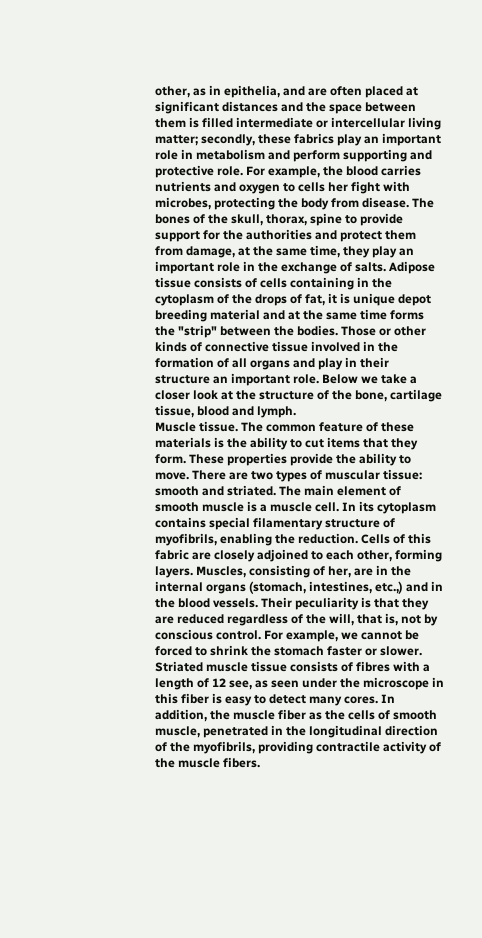other, as in epithelia, and are often placed at significant distances and the space between them is filled intermediate or intercellular living matter; secondly, these fabrics play an important role in metabolism and perform supporting and protective role. For example, the blood carries nutrients and oxygen to cells her fight with microbes, protecting the body from disease. The bones of the skull, thorax, spine to provide support for the authorities and protect them from damage, at the same time, they play an important role in the exchange of salts. Adipose tissue consists of cells containing in the cytoplasm of the drops of fat, it is unique depot breeding material and at the same time forms the "strip" between the bodies. Those or other kinds of connective tissue involved in the formation of all organs and play in their structure an important role. Below we take a closer look at the structure of the bone, cartilage tissue, blood and lymph.
Muscle tissue. The common feature of these materials is the ability to cut items that they form. These properties provide the ability to move. There are two types of muscular tissue: smooth and striated. The main element of smooth muscle is a muscle cell. In its cytoplasm contains special filamentary structure of myofibrils, enabling the reduction. Cells of this fabric are closely adjoined to each other, forming layers. Muscles, consisting of her, are in the internal organs (stomach, intestines, etc.,) and in the blood vessels. Their peculiarity is that they are reduced regardless of the will, that is, not by conscious control. For example, we cannot be forced to shrink the stomach faster or slower.
Striated muscle tissue consists of fibres with a length of 12 see, as seen under the microscope in this fiber is easy to detect many cores. In addition, the muscle fiber as the cells of smooth muscle, penetrated in the longitudinal direction of the myofibrils, providing contractile activity of the muscle fibers.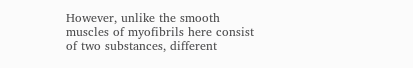However, unlike the smooth muscles of myofibrils here consist of two substances, different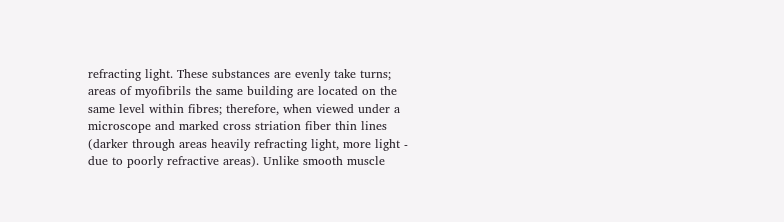refracting light. These substances are evenly take turns; areas of myofibrils the same building are located on the same level within fibres; therefore, when viewed under a microscope and marked cross striation fiber thin lines (darker through areas heavily refracting light, more light - due to poorly refractive areas). Unlike smooth muscle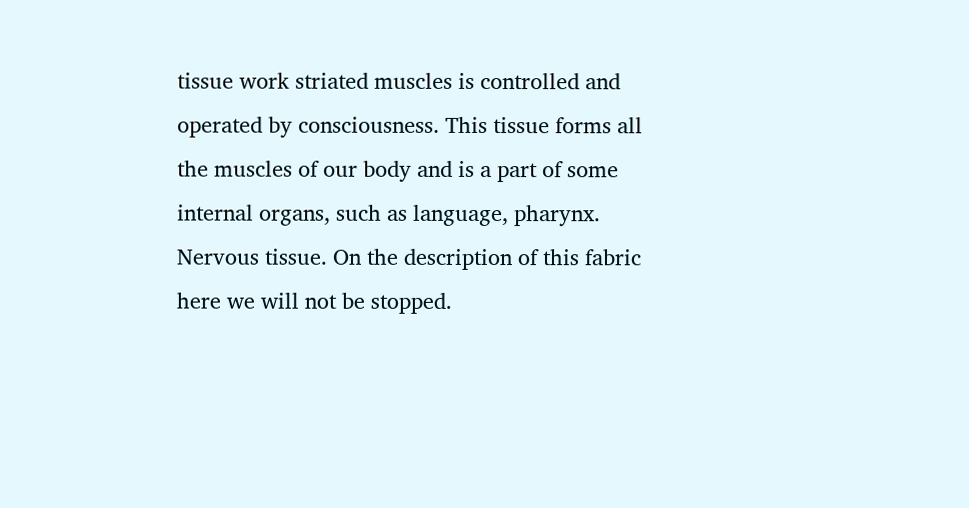tissue work striated muscles is controlled and operated by consciousness. This tissue forms all the muscles of our body and is a part of some internal organs, such as language, pharynx.
Nervous tissue. On the description of this fabric here we will not be stopped.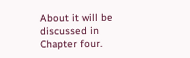About it will be discussed in Chapter four.